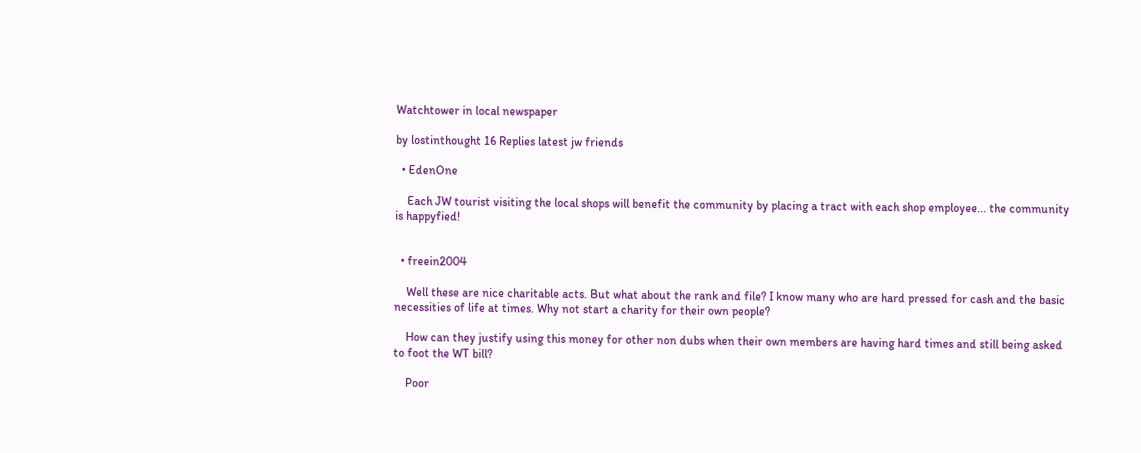Watchtower in local newspaper

by lostinthought 16 Replies latest jw friends

  • EdenOne

    Each JW tourist visiting the local shops will benefit the community by placing a tract with each shop employee... the community is happyfied!


  • freein2004

    Well these are nice charitable acts. But what about the rank and file? I know many who are hard pressed for cash and the basic necessities of life at times. Why not start a charity for their own people?

    How can they justify using this money for other non dubs when their own members are having hard times and still being asked to foot the WT bill?

    Poor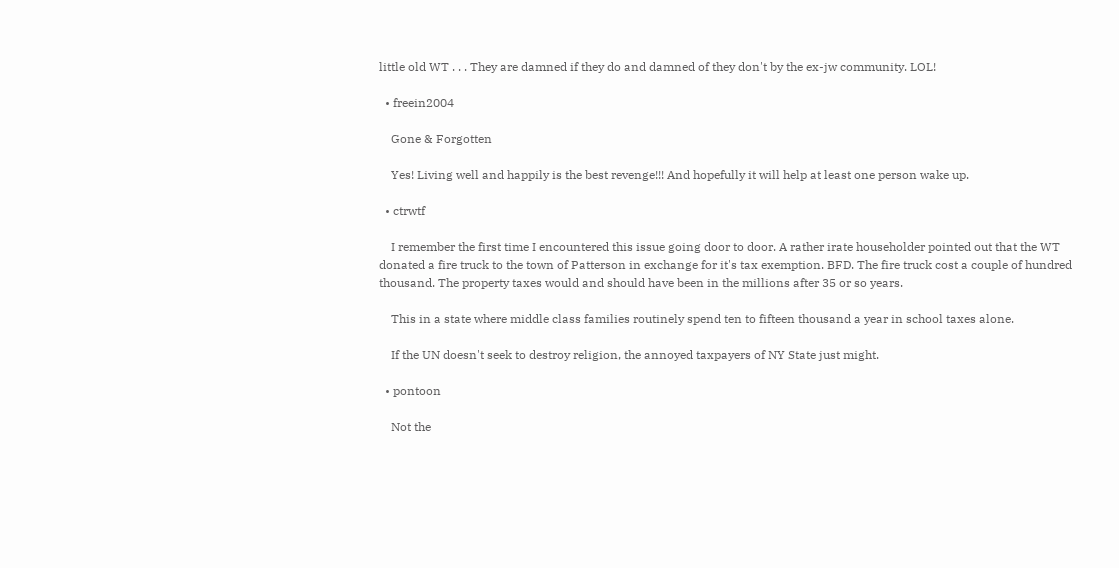little old WT . . . They are damned if they do and damned of they don't by the ex-jw community. LOL!

  • freein2004

    Gone & Forgotten

    Yes! Living well and happily is the best revenge!!! And hopefully it will help at least one person wake up.

  • ctrwtf

    I remember the first time I encountered this issue going door to door. A rather irate householder pointed out that the WT donated a fire truck to the town of Patterson in exchange for it's tax exemption. BFD. The fire truck cost a couple of hundred thousand. The property taxes would and should have been in the millions after 35 or so years.

    This in a state where middle class families routinely spend ten to fifteen thousand a year in school taxes alone.

    If the UN doesn't seek to destroy religion, the annoyed taxpayers of NY State just might.

  • pontoon

    Not the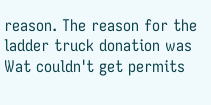reason. The reason for the ladder truck donation was Wat couldn't get permits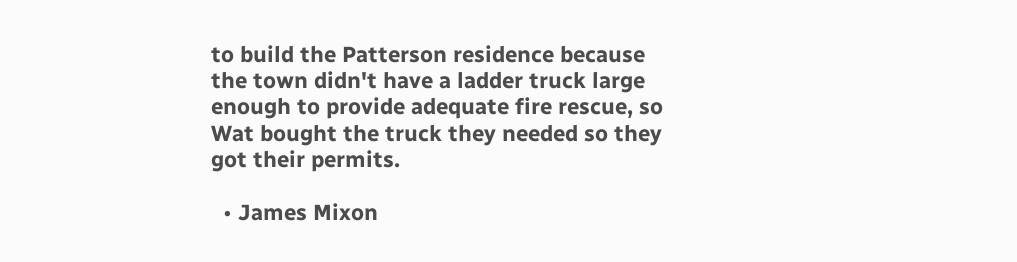to build the Patterson residence because the town didn't have a ladder truck large enough to provide adequate fire rescue, so Wat bought the truck they needed so they got their permits.

  • James Mixon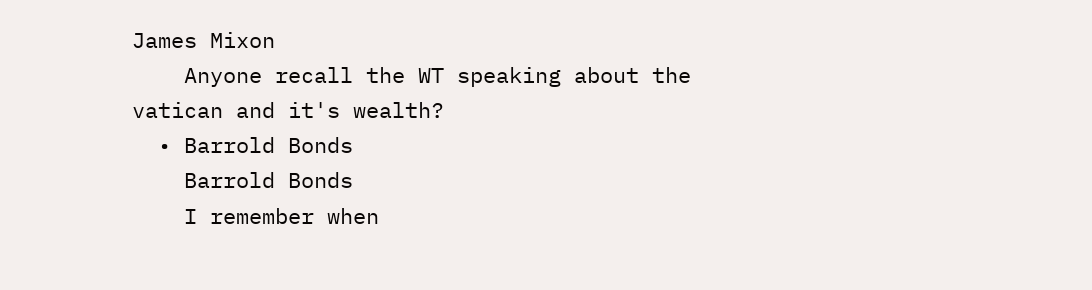James Mixon
    Anyone recall the WT speaking about the vatican and it's wealth?
  • Barrold Bonds
    Barrold Bonds
    I remember when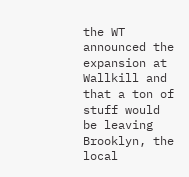the WT announced the expansion at Wallkill and that a ton of stuff would be leaving Brooklyn, the local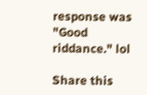response was "Good riddance." lol

Share this